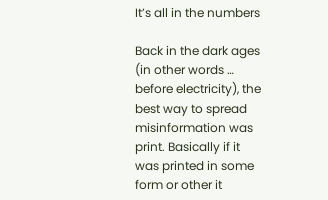It’s all in the numbers

Back in the dark ages (in other words … before electricity), the best way to spread misinformation was print. Basically if it was printed in some form or other it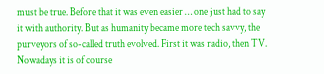must be true. Before that it was even easier … one just had to say it with authority. But as humanity became more tech savvy, the purveyors of so-called truth evolved. First it was radio, then TV. Nowadays it is of course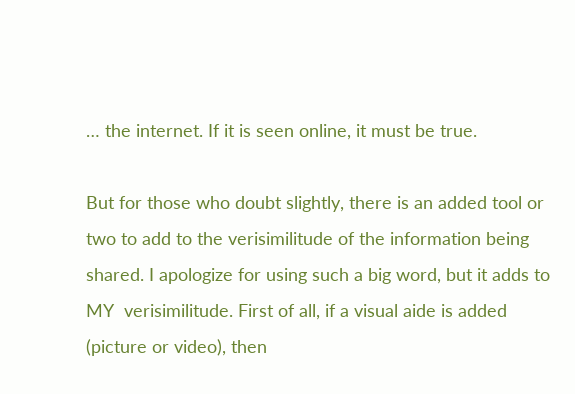… the internet. If it is seen online, it must be true.

But for those who doubt slightly, there is an added tool or two to add to the verisimilitude of the information being shared. I apologize for using such a big word, but it adds to MY  verisimilitude. First of all, if a visual aide is added (picture or video), then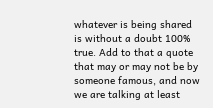whatever is being shared is without a doubt 100% true. Add to that a quote that may or may not be by someone famous, and now we are talking at least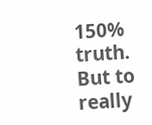150% truth. But to really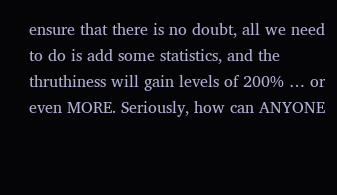ensure that there is no doubt, all we need to do is add some statistics, and the thruthiness will gain levels of 200% … or even MORE. Seriously, how can ANYONE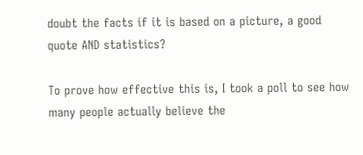doubt the facts if it is based on a picture, a good quote AND statistics?

To prove how effective this is, I took a poll to see how many people actually believe the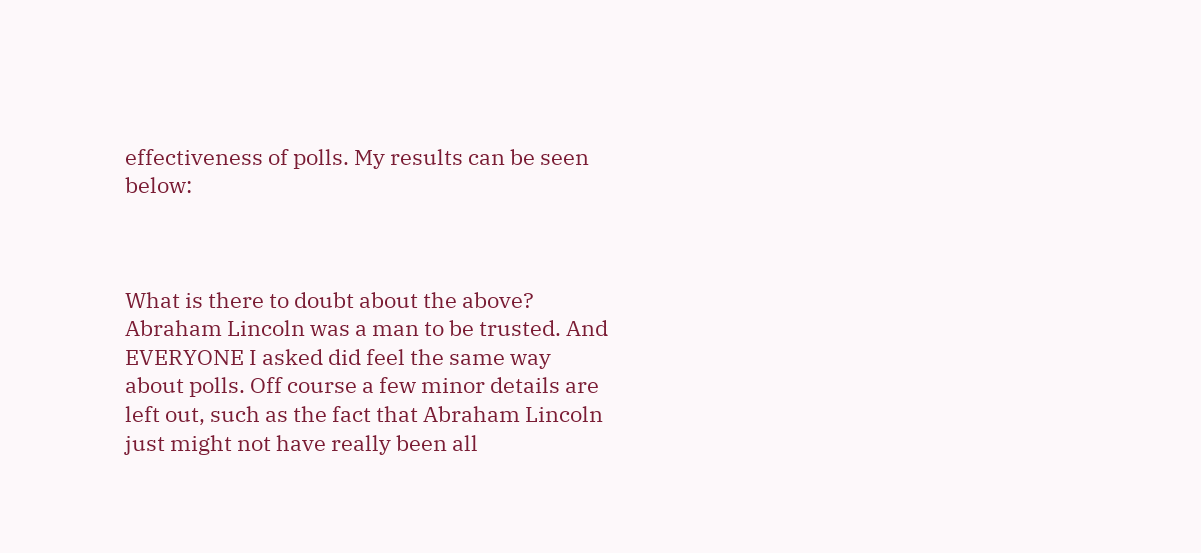effectiveness of polls. My results can be seen below:



What is there to doubt about the above? Abraham Lincoln was a man to be trusted. And EVERYONE I asked did feel the same way about polls. Off course a few minor details are left out, such as the fact that Abraham Lincoln just might not have really been all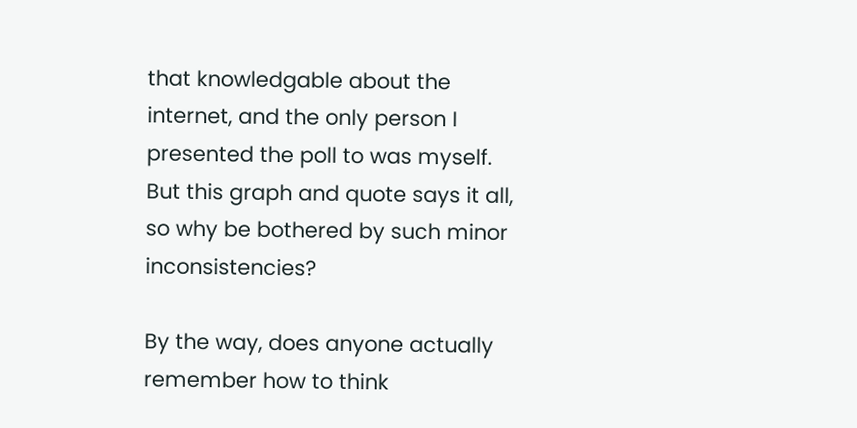that knowledgable about the internet, and the only person I presented the poll to was myself. But this graph and quote says it all, so why be bothered by such minor inconsistencies?

By the way, does anyone actually remember how to think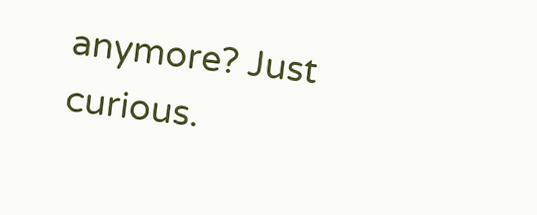anymore? Just curious.